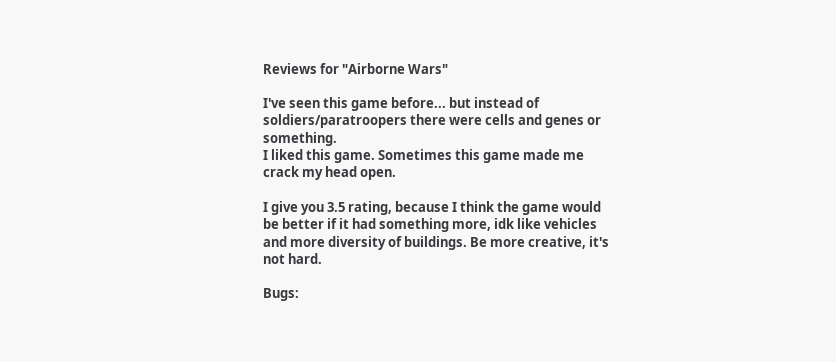Reviews for "Airborne Wars"

I've seen this game before... but instead of soldiers/paratroopers there were cells and genes or something.
I liked this game. Sometimes this game made me crack my head open.

I give you 3.5 rating, because I think the game would be better if it had something more, idk like vehicles and more diversity of buildings. Be more creative, it's not hard.

Bugs: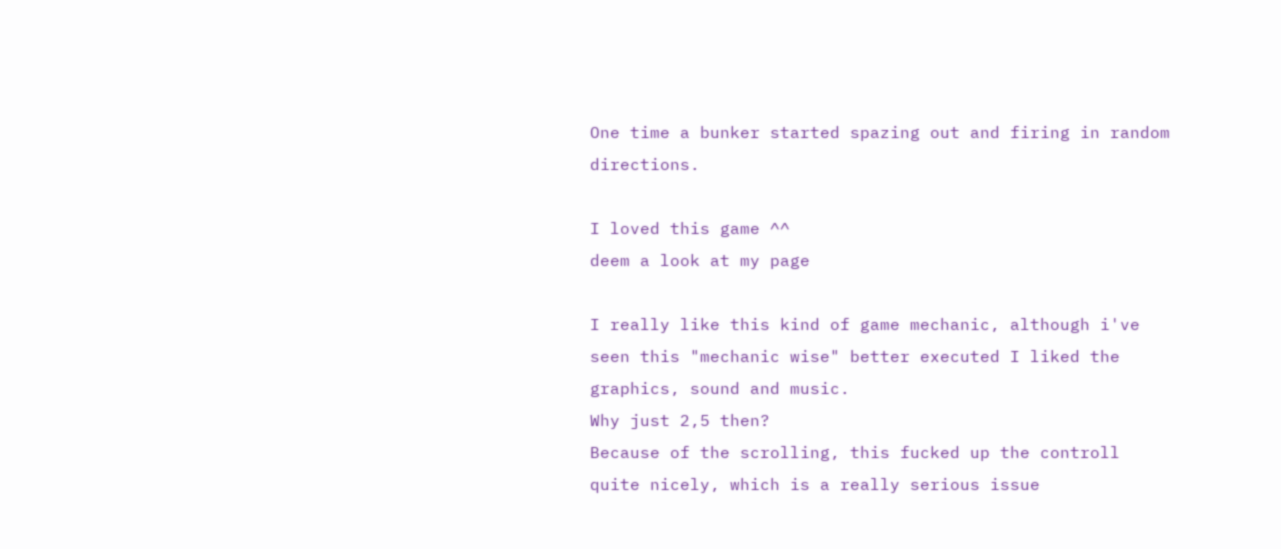One time a bunker started spazing out and firing in random directions.

I loved this game ^^
deem a look at my page

I really like this kind of game mechanic, although i've seen this "mechanic wise" better executed I liked the graphics, sound and music.
Why just 2,5 then?
Because of the scrolling, this fucked up the controll quite nicely, which is a really serious issue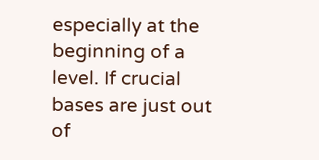especially at the beginning of a level. If crucial bases are just out of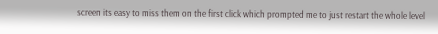screen its easy to miss them on the first click which prompted me to just restart the whole level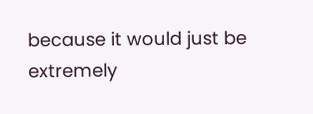because it would just be extremely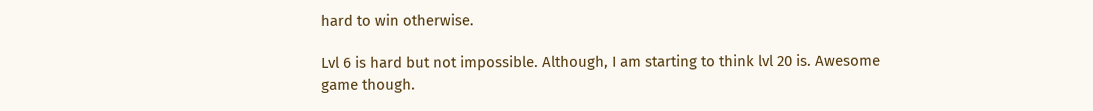hard to win otherwise.

Lvl 6 is hard but not impossible. Although, I am starting to think lvl 20 is. Awesome game though.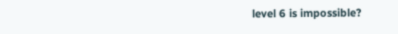level 6 is impossible?